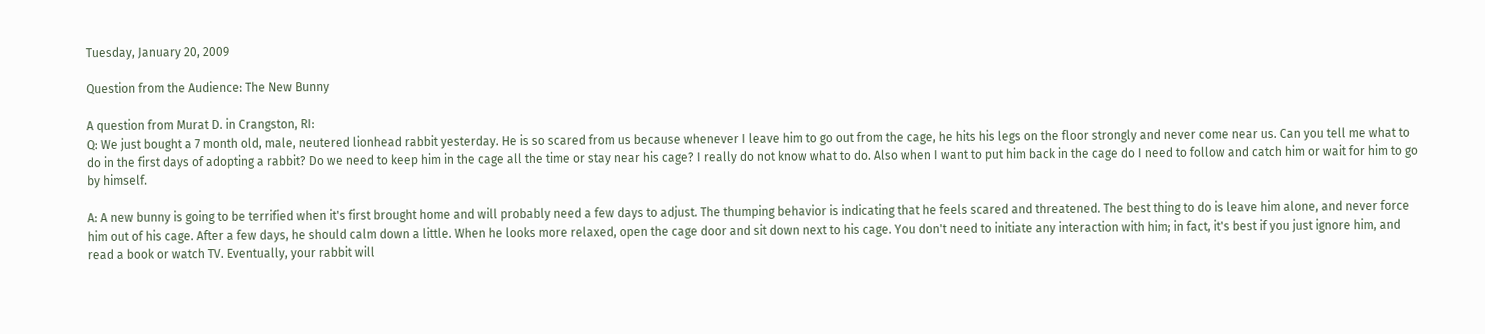Tuesday, January 20, 2009

Question from the Audience: The New Bunny

A question from Murat D. in Crangston, RI:
Q: We just bought a 7 month old, male, neutered lionhead rabbit yesterday. He is so scared from us because whenever I leave him to go out from the cage, he hits his legs on the floor strongly and never come near us. Can you tell me what to do in the first days of adopting a rabbit? Do we need to keep him in the cage all the time or stay near his cage? I really do not know what to do. Also when I want to put him back in the cage do I need to follow and catch him or wait for him to go by himself.

A: A new bunny is going to be terrified when it's first brought home and will probably need a few days to adjust. The thumping behavior is indicating that he feels scared and threatened. The best thing to do is leave him alone, and never force him out of his cage. After a few days, he should calm down a little. When he looks more relaxed, open the cage door and sit down next to his cage. You don't need to initiate any interaction with him; in fact, it's best if you just ignore him, and read a book or watch TV. Eventually, your rabbit will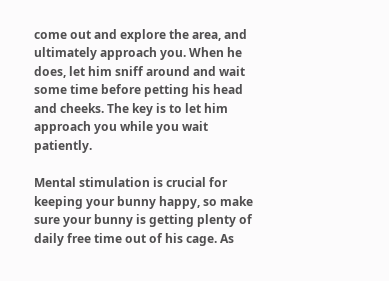come out and explore the area, and ultimately approach you. When he does, let him sniff around and wait some time before petting his head and cheeks. The key is to let him approach you while you wait patiently.

Mental stimulation is crucial for keeping your bunny happy, so make sure your bunny is getting plenty of daily free time out of his cage. As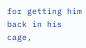for getting him back in his cage,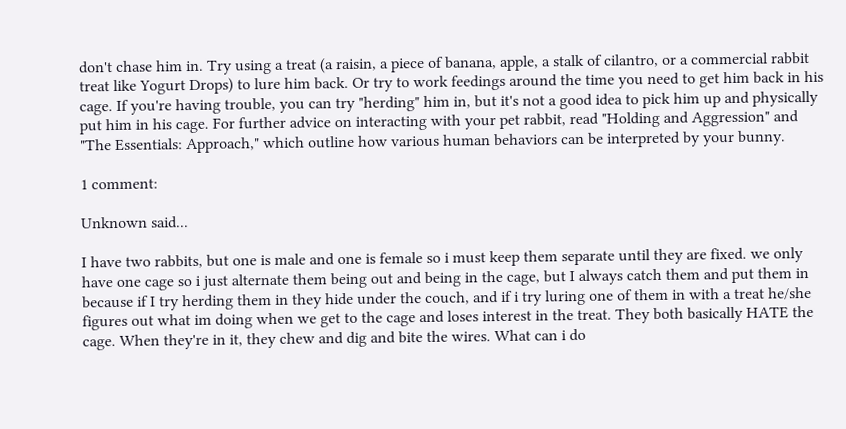don't chase him in. Try using a treat (a raisin, a piece of banana, apple, a stalk of cilantro, or a commercial rabbit treat like Yogurt Drops) to lure him back. Or try to work feedings around the time you need to get him back in his cage. If you're having trouble, you can try "herding" him in, but it's not a good idea to pick him up and physically put him in his cage. For further advice on interacting with your pet rabbit, read "Holding and Aggression" and "The Essentials: Approach," which outline how various human behaviors can be interpreted by your bunny.

1 comment:

Unknown said...

I have two rabbits, but one is male and one is female so i must keep them separate until they are fixed. we only have one cage so i just alternate them being out and being in the cage, but I always catch them and put them in because if I try herding them in they hide under the couch, and if i try luring one of them in with a treat he/she figures out what im doing when we get to the cage and loses interest in the treat. They both basically HATE the cage. When they're in it, they chew and dig and bite the wires. What can i do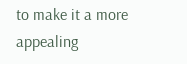to make it a more appealing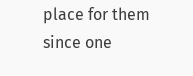place for them since one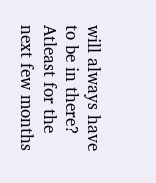will always have to be in there? Atleast for the next few months